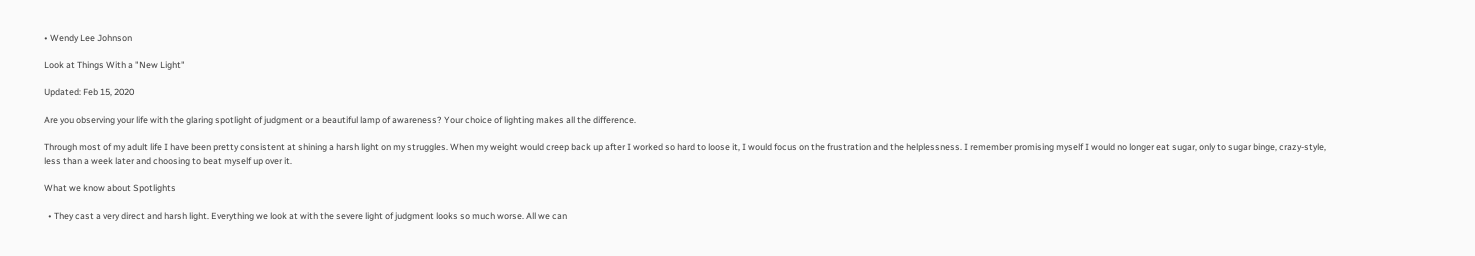• Wendy Lee Johnson

Look at Things With a "New Light"

Updated: Feb 15, 2020

Are you observing your life with the glaring spotlight of judgment or a beautiful lamp of awareness? Your choice of lighting makes all the difference.

Through most of my adult life I have been pretty consistent at shining a harsh light on my struggles. When my weight would creep back up after I worked so hard to loose it, I would focus on the frustration and the helplessness. I remember promising myself I would no longer eat sugar, only to sugar binge, crazy-style, less than a week later and choosing to beat myself up over it.

What we know about Spotlights

  • They cast a very direct and harsh light. Everything we look at with the severe light of judgment looks so much worse. All we can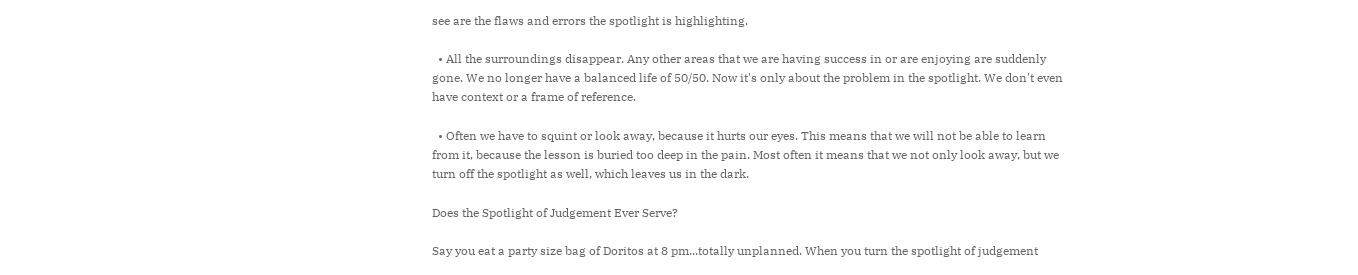see are the flaws and errors the spotlight is highlighting.

  • All the surroundings disappear. Any other areas that we are having success in or are enjoying are suddenly gone. We no longer have a balanced life of 50/50. Now it's only about the problem in the spotlight. We don't even have context or a frame of reference.

  • Often we have to squint or look away, because it hurts our eyes. This means that we will not be able to learn from it, because the lesson is buried too deep in the pain. Most often it means that we not only look away, but we turn off the spotlight as well, which leaves us in the dark.

Does the Spotlight of Judgement Ever Serve?

Say you eat a party size bag of Doritos at 8 pm...totally unplanned. When you turn the spotlight of judgement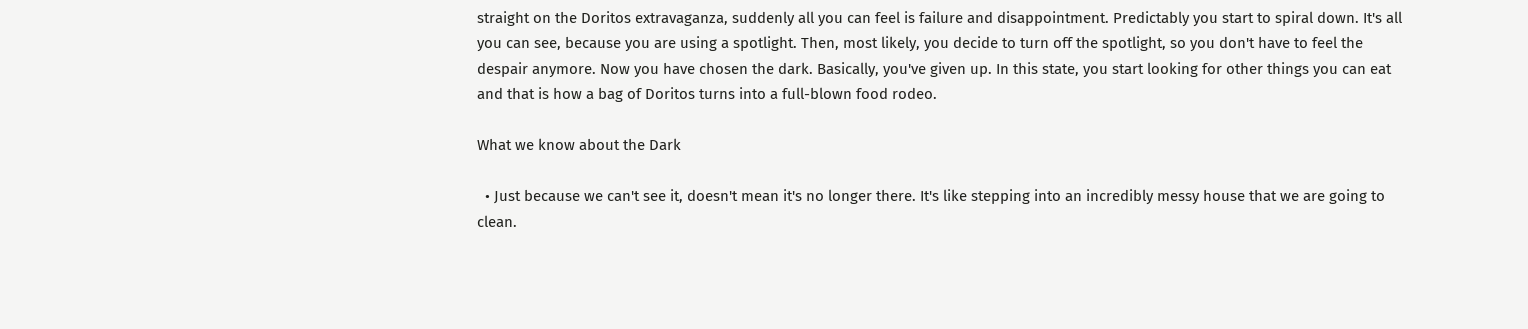straight on the Doritos extravaganza, suddenly all you can feel is failure and disappointment. Predictably you start to spiral down. It's all you can see, because you are using a spotlight. Then, most likely, you decide to turn off the spotlight, so you don't have to feel the despair anymore. Now you have chosen the dark. Basically, you've given up. In this state, you start looking for other things you can eat and that is how a bag of Doritos turns into a full-blown food rodeo.

What we know about the Dark

  • Just because we can't see it, doesn't mean it's no longer there. It's like stepping into an incredibly messy house that we are going to clean.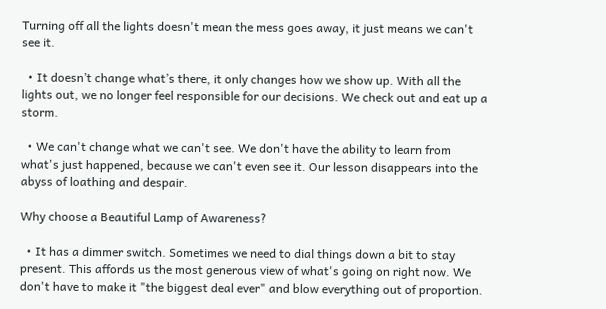Turning off all the lights doesn't mean the mess goes away, it just means we can't see it.

  • It doesn’t change what’s there, it only changes how we show up. With all the lights out, we no longer feel responsible for our decisions. We check out and eat up a storm.

  • We can't change what we can't see. We don't have the ability to learn from what's just happened, because we can't even see it. Our lesson disappears into the abyss of loathing and despair.

Why choose a Beautiful Lamp of Awareness?

  • It has a dimmer switch. Sometimes we need to dial things down a bit to stay present. This affords us the most generous view of what's going on right now. We don't have to make it "the biggest deal ever" and blow everything out of proportion.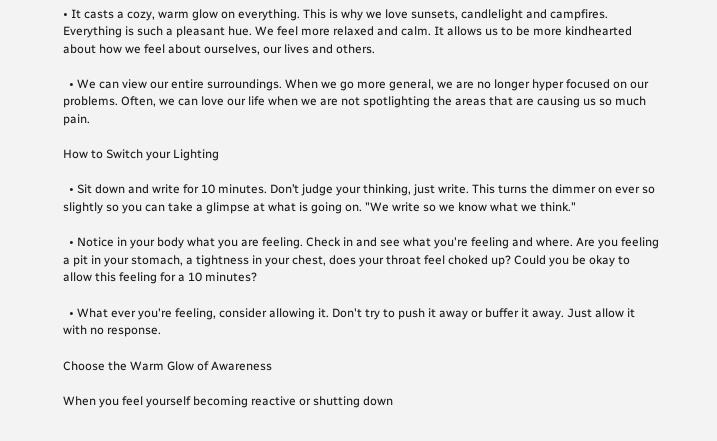• It casts a cozy, warm glow on everything. This is why we love sunsets, candlelight and campfires. Everything is such a pleasant hue. We feel more relaxed and calm. It allows us to be more kindhearted about how we feel about ourselves, our lives and others.

  • We can view our entire surroundings. When we go more general, we are no longer hyper focused on our problems. Often, we can love our life when we are not spotlighting the areas that are causing us so much pain.

How to Switch your Lighting

  • Sit down and write for 10 minutes. Don’t judge your thinking, just write. This turns the dimmer on ever so slightly so you can take a glimpse at what is going on. "We write so we know what we think."

  • Notice in your body what you are feeling. Check in and see what you're feeling and where. Are you feeling a pit in your stomach, a tightness in your chest, does your throat feel choked up? Could you be okay to allow this feeling for a 10 minutes?

  • What ever you're feeling, consider allowing it. Don't try to push it away or buffer it away. Just allow it with no response.

Choose the Warm Glow of Awareness

When you feel yourself becoming reactive or shutting down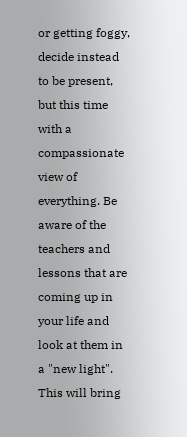or getting foggy, decide instead to be present, but this time with a compassionate view of everything. Be aware of the teachers and lessons that are coming up in your life and look at them in a "new light". This will bring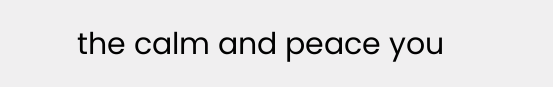the calm and peace you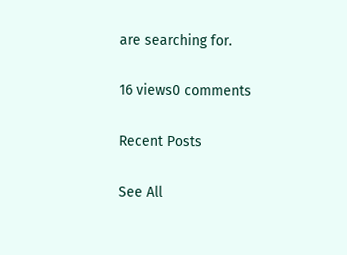are searching for.

16 views0 comments

Recent Posts

See All